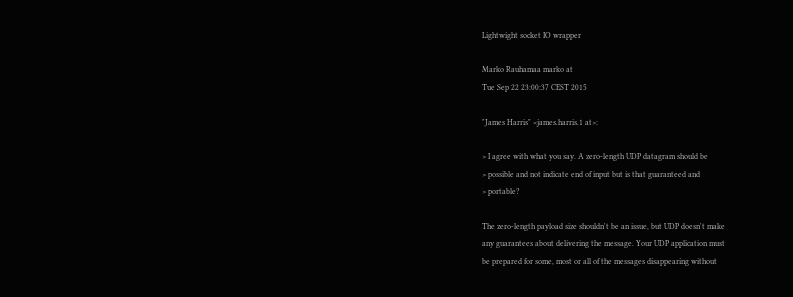Lightwight socket IO wrapper

Marko Rauhamaa marko at
Tue Sep 22 23:00:37 CEST 2015

"James Harris" <james.harris.1 at>:

> I agree with what you say. A zero-length UDP datagram should be
> possible and not indicate end of input but is that guaranteed and
> portable?

The zero-length payload size shouldn't be an issue, but UDP doesn't make
any guarantees about delivering the message. Your UDP application must
be prepared for some, most or all of the messages disappearing without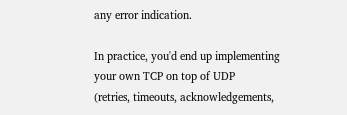any error indication.

In practice, you'd end up implementing your own TCP on top of UDP
(retries, timeouts, acknowledgements,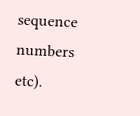sequence numbers etc).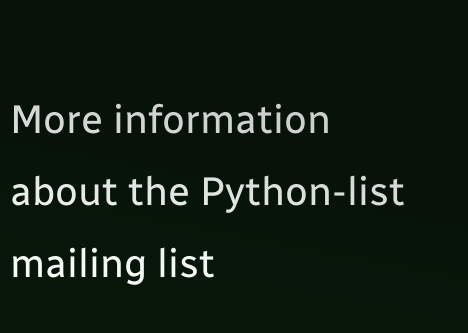More information about the Python-list mailing list